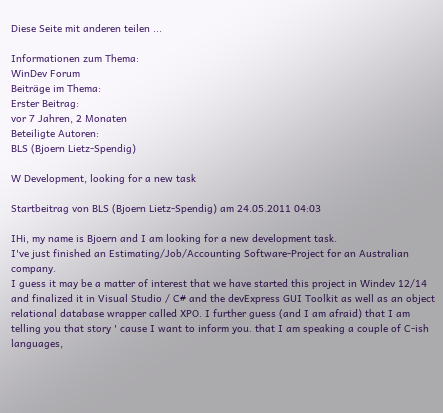Diese Seite mit anderen teilen ...

Informationen zum Thema:
WinDev Forum
Beiträge im Thema:
Erster Beitrag:
vor 7 Jahren, 2 Monaten
Beteiligte Autoren:
BLS (Bjoern Lietz-Spendig)

W Development, looking for a new task

Startbeitrag von BLS (Bjoern Lietz-Spendig) am 24.05.2011 04:03

IHi, my name is Bjoern and I am looking for a new development task.
I've just finished an Estimating/Job/Accounting Software-Project for an Australian company.
I guess it may be a matter of interest that we have started this project in Windev 12/14 and finalized it in Visual Studio / C# and the devExpress GUI Toolkit as well as an object relational database wrapper called XPO. I further guess (and I am afraid) that I am telling you that story ' cause I want to inform you. that I am speaking a couple of C-ish languages,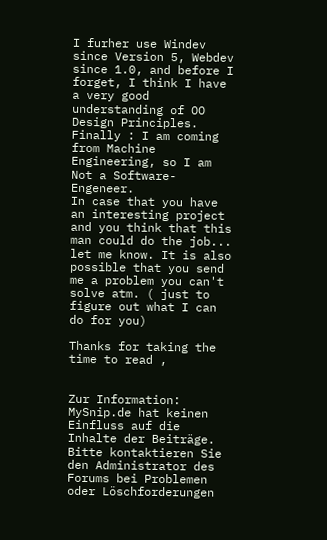I furher use Windev since Version 5, Webdev since 1.0, and before I forget, I think I have a very good understanding of OO Design Principles.
Finally : I am coming from Machine Engineering, so I am Not a Software-Engeneer.
In case that you have an interesting project and you think that this man could do the job... let me know. It is also possible that you send me a problem you can't solve atm. ( just to figure out what I can do for you)

Thanks for taking the time to read ,


Zur Information:
MySnip.de hat keinen Einfluss auf die Inhalte der Beiträge. Bitte kontaktieren Sie den Administrator des Forums bei Problemen oder Löschforderungen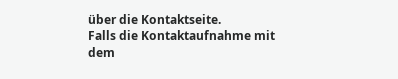über die Kontaktseite.
Falls die Kontaktaufnahme mit dem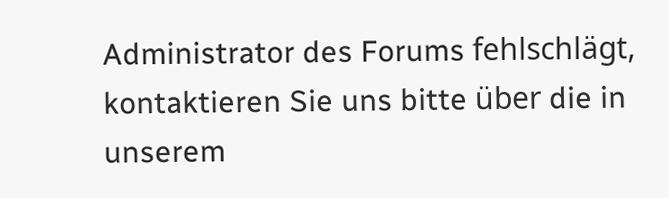Administrator des Forums fehlschlägt, kontaktieren Sie uns bitte über die in unserem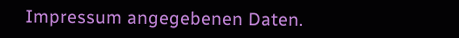Impressum angegebenen Daten.